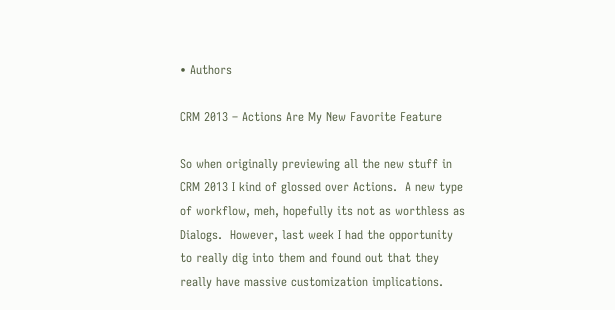• Authors

CRM 2013 – Actions Are My New Favorite Feature

So when originally previewing all the new stuff in CRM 2013 I kind of glossed over Actions.  A new type of workflow, meh, hopefully its not as worthless as Dialogs.  However, last week I had the opportunity to really dig into them and found out that they really have massive customization implications.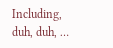Including, duh, duh, …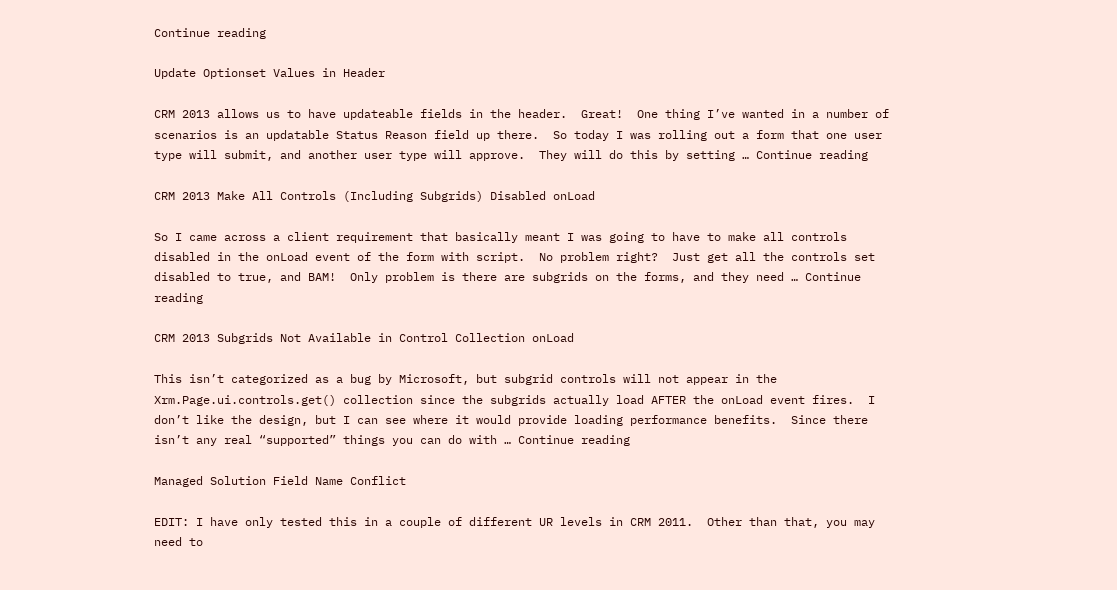Continue reading

Update Optionset Values in Header

CRM 2013 allows us to have updateable fields in the header.  Great!  One thing I’ve wanted in a number of scenarios is an updatable Status Reason field up there.  So today I was rolling out a form that one user type will submit, and another user type will approve.  They will do this by setting … Continue reading

CRM 2013 Make All Controls (Including Subgrids) Disabled onLoad

So I came across a client requirement that basically meant I was going to have to make all controls disabled in the onLoad event of the form with script.  No problem right?  Just get all the controls set disabled to true, and BAM!  Only problem is there are subgrids on the forms, and they need … Continue reading

CRM 2013 Subgrids Not Available in Control Collection onLoad

This isn’t categorized as a bug by Microsoft, but subgrid controls will not appear in the Xrm.Page.ui.controls.get() collection since the subgrids actually load AFTER the onLoad event fires.  I don’t like the design, but I can see where it would provide loading performance benefits.  Since there isn’t any real “supported” things you can do with … Continue reading

Managed Solution Field Name Conflict

EDIT: I have only tested this in a couple of different UR levels in CRM 2011.  Other than that, you may need to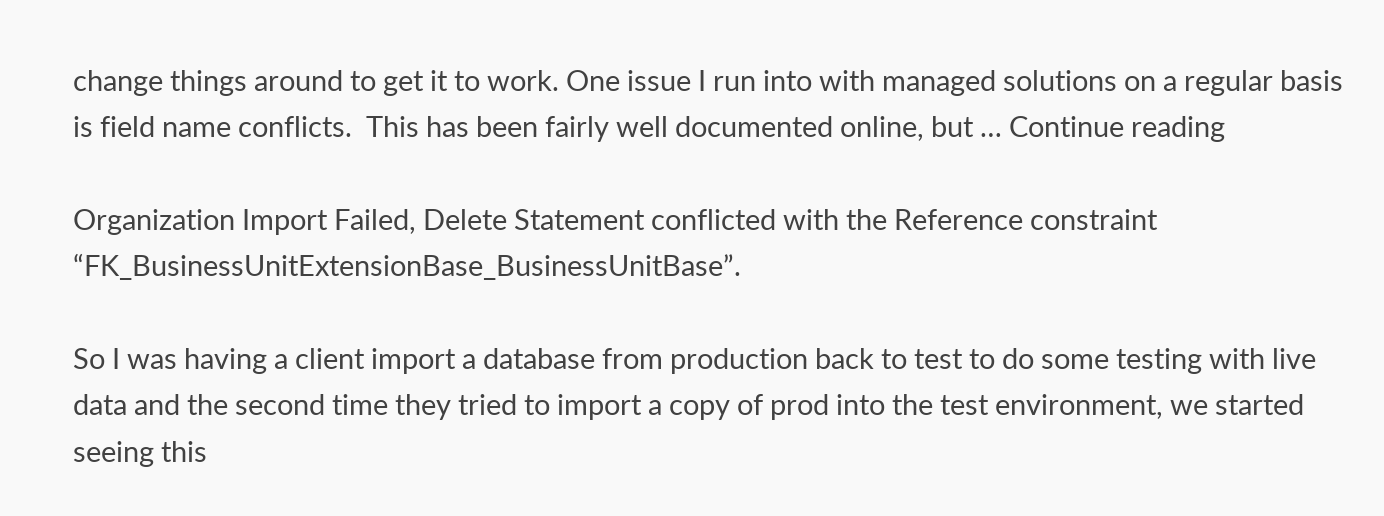change things around to get it to work. One issue I run into with managed solutions on a regular basis is field name conflicts.  This has been fairly well documented online, but … Continue reading

Organization Import Failed, Delete Statement conflicted with the Reference constraint “FK_BusinessUnitExtensionBase_BusinessUnitBase”.

So I was having a client import a database from production back to test to do some testing with live data and the second time they tried to import a copy of prod into the test environment, we started seeing this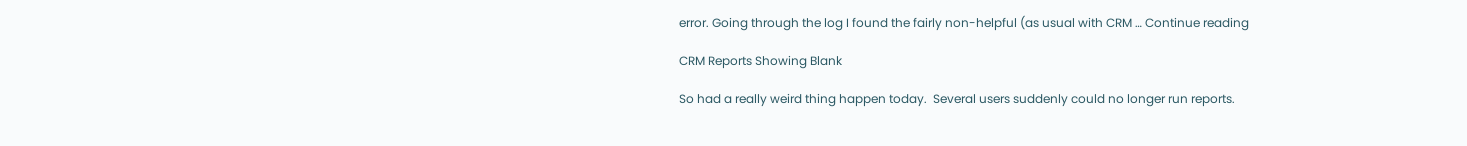error. Going through the log I found the fairly non-helpful (as usual with CRM … Continue reading

CRM Reports Showing Blank

So had a really weird thing happen today.  Several users suddenly could no longer run reports.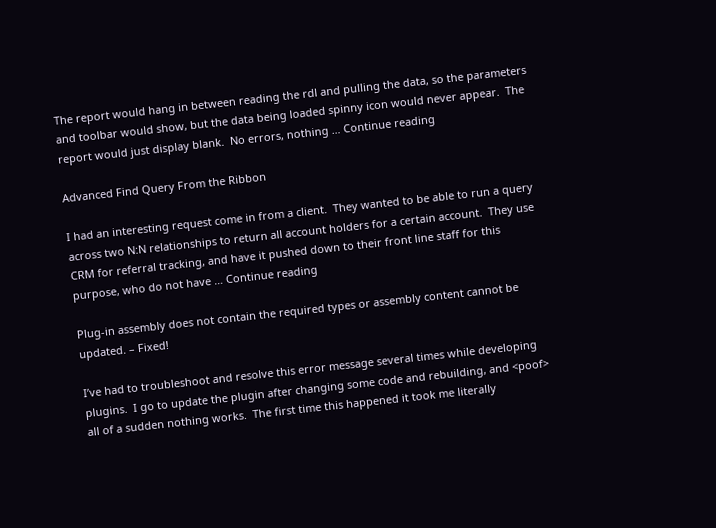The report would hang in between reading the rdl and pulling the data, so the parameters and toolbar would show, but the data being loaded spinny icon would never appear.  The report would just display blank.  No errors, nothing … Continue reading

Advanced Find Query From the Ribbon

I had an interesting request come in from a client.  They wanted to be able to run a query across two N:N relationships to return all account holders for a certain account.  They use CRM for referral tracking, and have it pushed down to their front line staff for this purpose, who do not have … Continue reading

Plug-in assembly does not contain the required types or assembly content cannot be updated. – Fixed!

I’ve had to troubleshoot and resolve this error message several times while developing plugins.  I go to update the plugin after changing some code and rebuilding, and <poof> all of a sudden nothing works.  The first time this happened it took me literally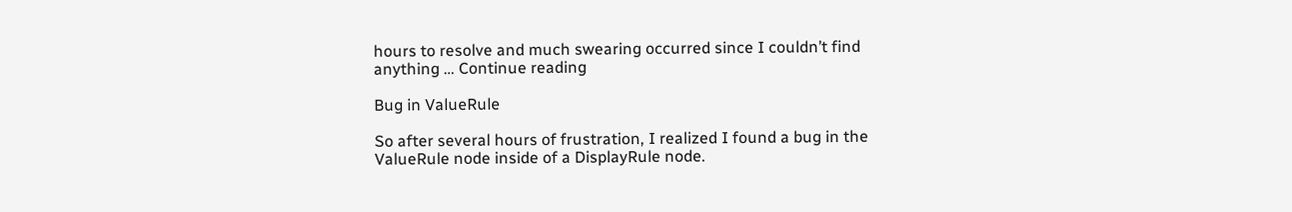hours to resolve and much swearing occurred since I couldn’t find anything … Continue reading

Bug in ValueRule

So after several hours of frustration, I realized I found a bug in the ValueRule node inside of a DisplayRule node.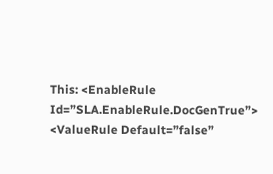This: <EnableRule Id=”SLA.EnableRule.DocGenTrue”> <ValueRule Default=”false”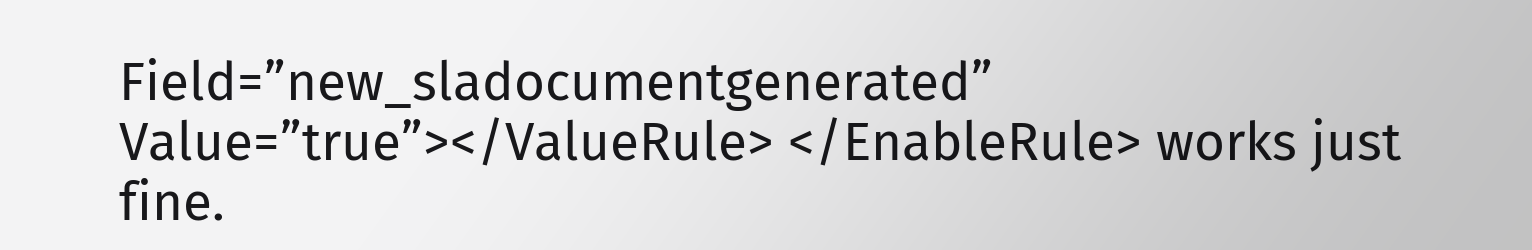Field=”new_sladocumentgenerated” Value=”true”></ValueRule> </EnableRule> works just fine.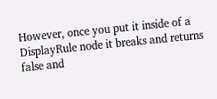However, once you put it inside of a DisplayRule node it breaks and returns false and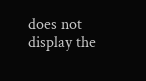does not display the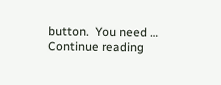button.  You need … Continue reading